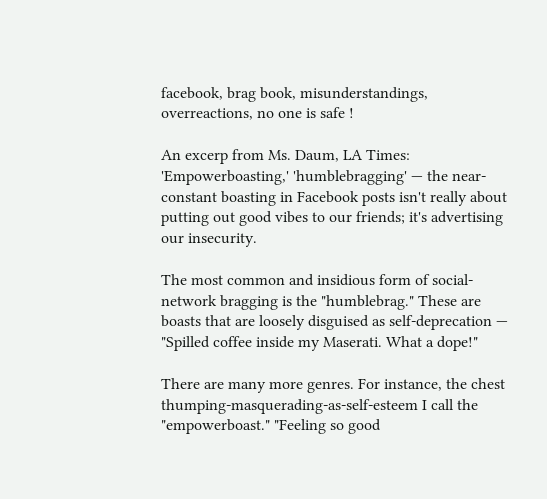facebook, brag book, misunderstandings, overreactions, no one is safe !

An excerp from Ms. Daum, LA Times:
'Empowerboasting,' 'humblebragging' — the near-constant boasting in Facebook posts isn't really about putting out good vibes to our friends; it's advertising our insecurity.

The most common and insidious form of social-network bragging is the "humblebrag." These are boasts that are loosely disguised as self-deprecation — "Spilled coffee inside my Maserati. What a dope!"

There are many more genres. For instance, the chest thumping-masquerading-as-self-esteem I call the "empowerboast." "Feeling so good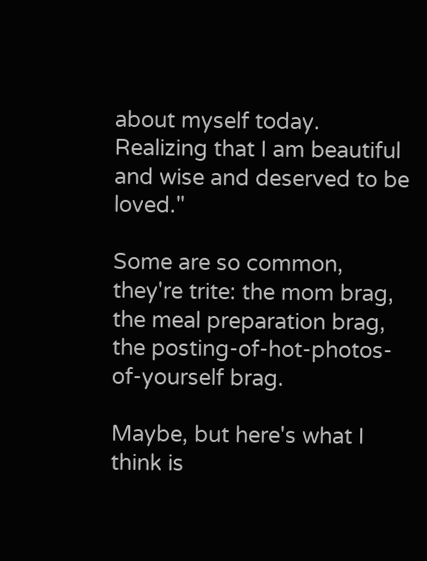about myself today. Realizing that I am beautiful and wise and deserved to be loved."

Some are so common, they're trite: the mom brag, the meal preparation brag, the posting-of-hot-photos-of-yourself brag.

Maybe, but here's what I think is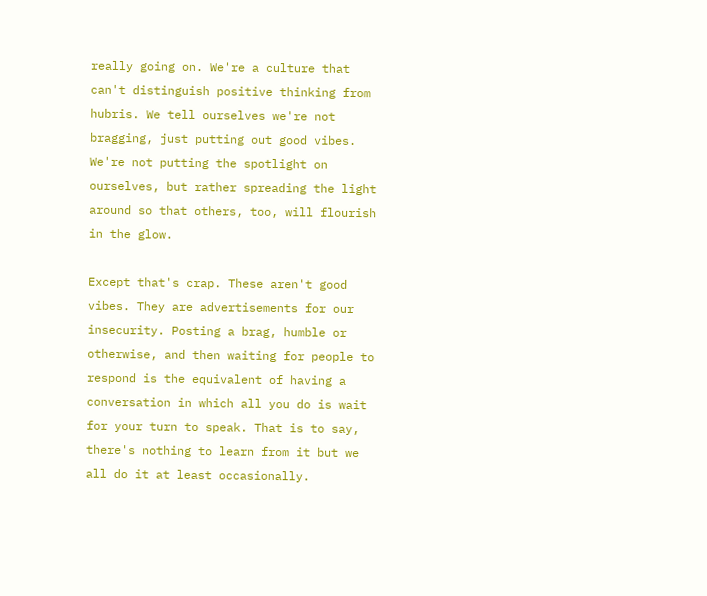really going on. We're a culture that can't distinguish positive thinking from hubris. We tell ourselves we're not bragging, just putting out good vibes. We're not putting the spotlight on ourselves, but rather spreading the light around so that others, too, will flourish in the glow.

Except that's crap. These aren't good vibes. They are advertisements for our insecurity. Posting a brag, humble or otherwise, and then waiting for people to respond is the equivalent of having a conversation in which all you do is wait for your turn to speak. That is to say, there's nothing to learn from it but we all do it at least occasionally.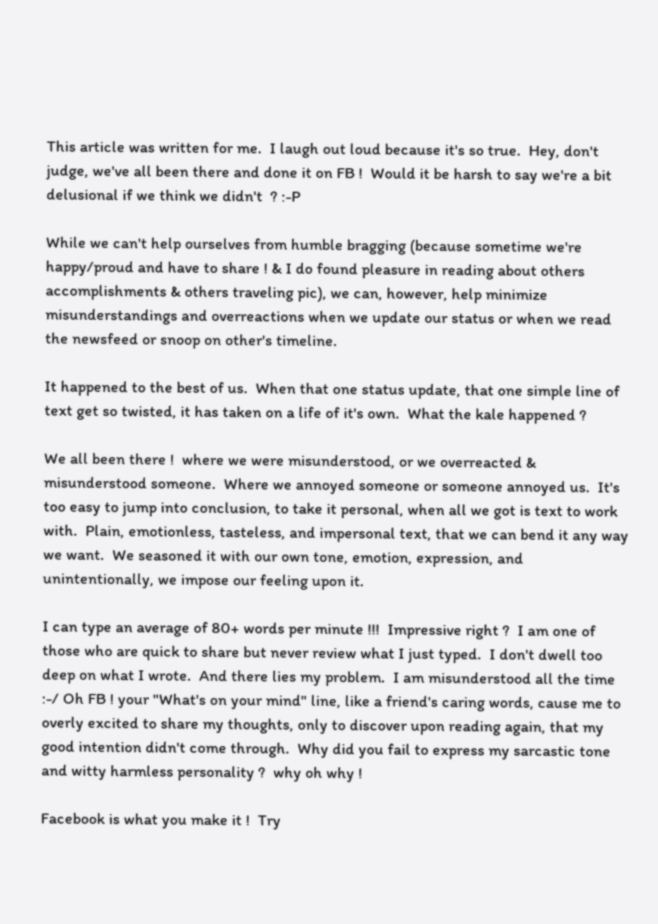This article was written for me.  I laugh out loud because it's so true.  Hey, don't judge, we've all been there and done it on FB !  Would it be harsh to say we're a bit delusional if we think we didn't  ? :-P

While we can't help ourselves from humble bragging (because sometime we're happy/proud and have to share ! & I do found pleasure in reading about others accomplishments & others traveling pic), we can, however, help minimize misunderstandings and overreactions when we update our status or when we read the newsfeed or snoop on other's timeline.

It happened to the best of us.  When that one status update, that one simple line of text get so twisted, it has taken on a life of it's own.  What the kale happened ?

We all been there !  where we were misunderstood, or we overreacted & misunderstood someone.  Where we annoyed someone or someone annoyed us.  It's too easy to jump into conclusion, to take it personal, when all we got is text to work with.  Plain, emotionless, tasteless, and impersonal text, that we can bend it any way we want.  We seasoned it with our own tone, emotion, expression, and unintentionally, we impose our feeling upon it.

I can type an average of 80+ words per minute !!!  Impressive right ?  I am one of those who are quick to share but never review what I just typed.  I don't dwell too deep on what I wrote.  And there lies my problem.  I am misunderstood all the time :-/ Oh FB ! your "What's on your mind" line, like a friend's caring words, cause me to overly excited to share my thoughts, only to discover upon reading again, that my good intention didn't come through.  Why did you fail to express my sarcastic tone and witty harmless personality ?  why oh why !

Facebook is what you make it !  Try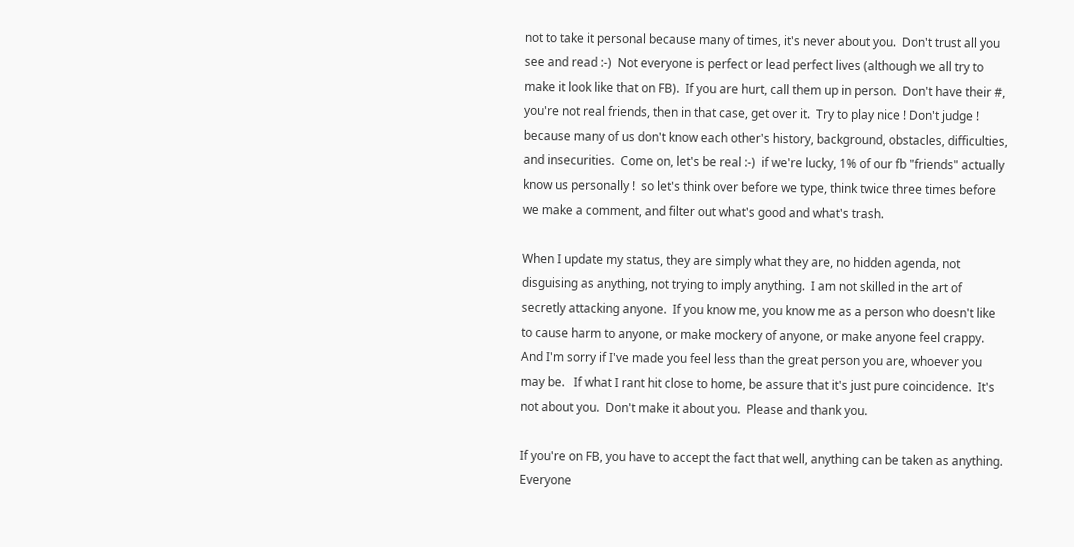not to take it personal because many of times, it's never about you.  Don't trust all you see and read :-)  Not everyone is perfect or lead perfect lives (although we all try to make it look like that on FB).  If you are hurt, call them up in person.  Don't have their #, you're not real friends, then in that case, get over it.  Try to play nice ! Don't judge ! because many of us don't know each other's history, background, obstacles, difficulties, and insecurities.  Come on, let's be real :-)  if we're lucky, 1% of our fb "friends" actually know us personally !  so let's think over before we type, think twice three times before we make a comment, and filter out what's good and what's trash.

When I update my status, they are simply what they are, no hidden agenda, not disguising as anything, not trying to imply anything.  I am not skilled in the art of secretly attacking anyone.  If you know me, you know me as a person who doesn't like to cause harm to anyone, or make mockery of anyone, or make anyone feel crappy.  And I'm sorry if I've made you feel less than the great person you are, whoever you may be.   If what I rant hit close to home, be assure that it's just pure coincidence.  It's not about you.  Don't make it about you.  Please and thank you.

If you're on FB, you have to accept the fact that well, anything can be taken as anything.  Everyone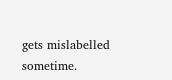gets mislabelled sometime.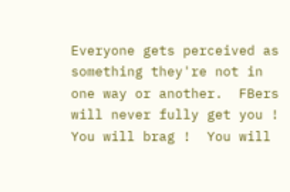Everyone gets perceived as something they're not in one way or another.  FBers will never fully get you !  You will brag !  You will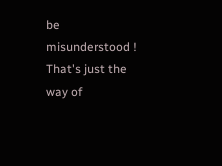be misunderstood !  That's just the way of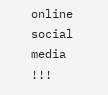online social media !!!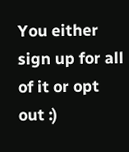You either sign up for all of it or opt out :)